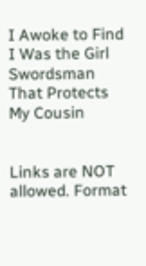I Awoke to Find I Was the Girl Swordsman That Protects My Cousin


Links are NOT allowed. Format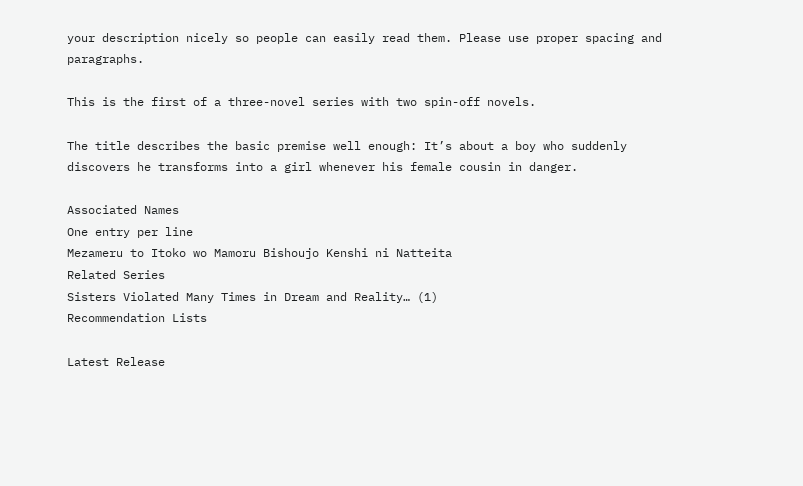your description nicely so people can easily read them. Please use proper spacing and paragraphs.

This is the first of a three-novel series with two spin-off novels.

The title describes the basic premise well enough: It’s about a boy who suddenly discovers he transforms into a girl whenever his female cousin in danger.

Associated Names
One entry per line
Mezameru to Itoko wo Mamoru Bishoujo Kenshi ni Natteita
Related Series
Sisters Violated Many Times in Dream and Reality… (1)
Recommendation Lists

Latest Release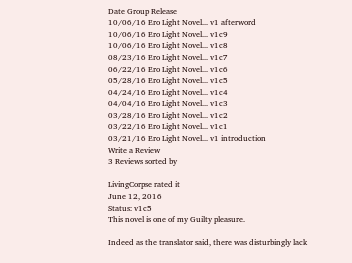Date Group Release
10/06/16 Ero Light Novel... v1 afterword
10/06/16 Ero Light Novel... v1c9
10/06/16 Ero Light Novel... v1c8
08/23/16 Ero Light Novel... v1c7
06/22/16 Ero Light Novel... v1c6
05/28/16 Ero Light Novel... v1c5
04/24/16 Ero Light Novel... v1c4
04/04/16 Ero Light Novel... v1c3
03/28/16 Ero Light Novel... v1c2
03/22/16 Ero Light Novel... v1c1
03/21/16 Ero Light Novel... v1 introduction
Write a Review
3 Reviews sorted by

LivingCorpse rated it
June 12, 2016
Status: v1c5
This novel is one of my Guilty pleasure.

Indeed as the translator said, there was disturbingly lack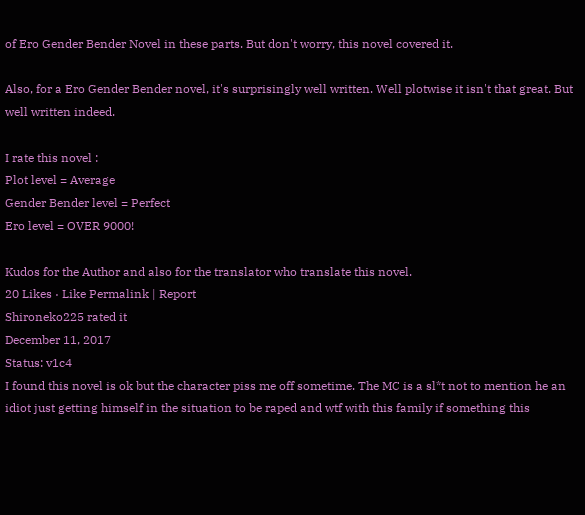of Ero Gender Bender Novel in these parts. But don't worry, this novel covered it.

Also, for a Ero Gender Bender novel, it's surprisingly well written. Well plotwise it isn't that great. But well written indeed.

I rate this novel :
Plot level = Average
Gender Bender level = Perfect
Ero level = OVER 9000!

Kudos for the Author and also for the translator who translate this novel.
20 Likes · Like Permalink | Report
Shironeko225 rated it
December 11, 2017
Status: v1c4
I found this novel is ok but the character piss me off sometime. The MC is a sl*t not to mention he an idiot just getting himself in the situation to be raped and wtf with this family if something this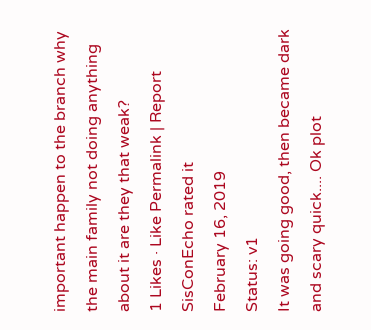important happen to the branch why the main family not doing anything about it are they that weak?
1 Likes · Like Permalink | Report
SisConEcho rated it
February 16, 2019
Status: v1
It was going good, then became dark and scary quick.... Ok plot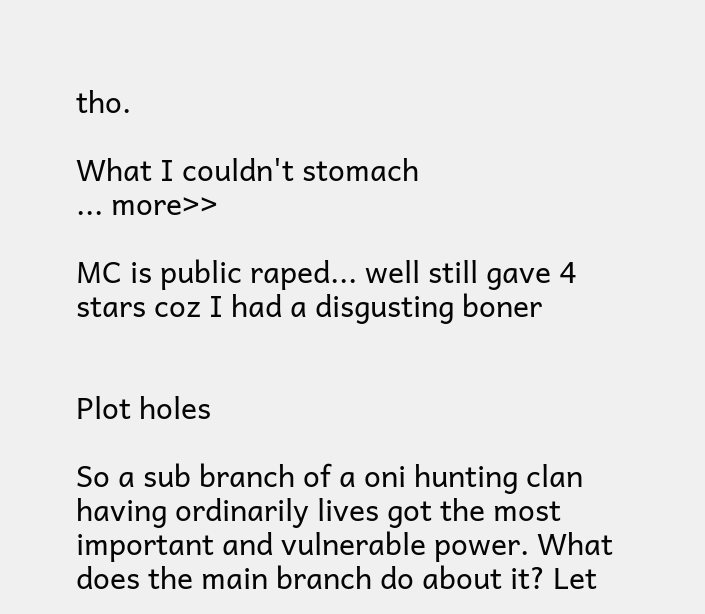tho.

What I couldn't stomach
... more>>

MC is public raped... well still gave 4 stars coz I had a disgusting boner


Plot holes

So a sub branch of a oni hunting clan having ordinarily lives got the most important and vulnerable power. What does the main branch do about it? Let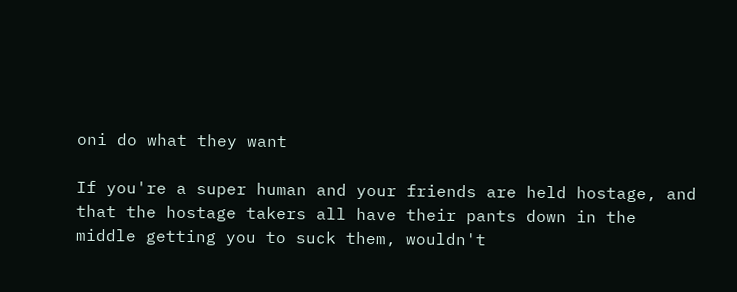oni do what they want

If you're a super human and your friends are held hostage, and that the hostage takers all have their pants down in the middle getting you to suck them, wouldn't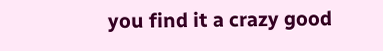you find it a crazy good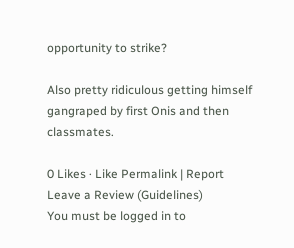opportunity to strike?

Also pretty ridiculous getting himself gangraped by first Onis and then classmates.

0 Likes · Like Permalink | Report
Leave a Review (Guidelines)
You must be logged in to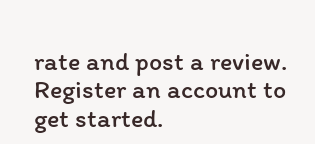rate and post a review. Register an account to get started.